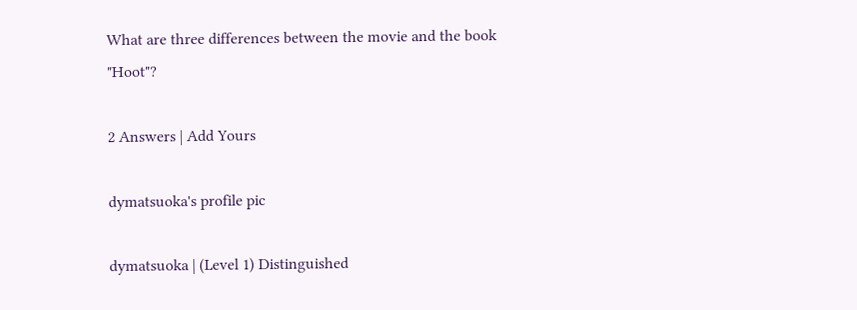What are three differences between the movie and the book "Hoot"?

2 Answers | Add Yours

dymatsuoka's profile pic

dymatsuoka | (Level 1) Distinguished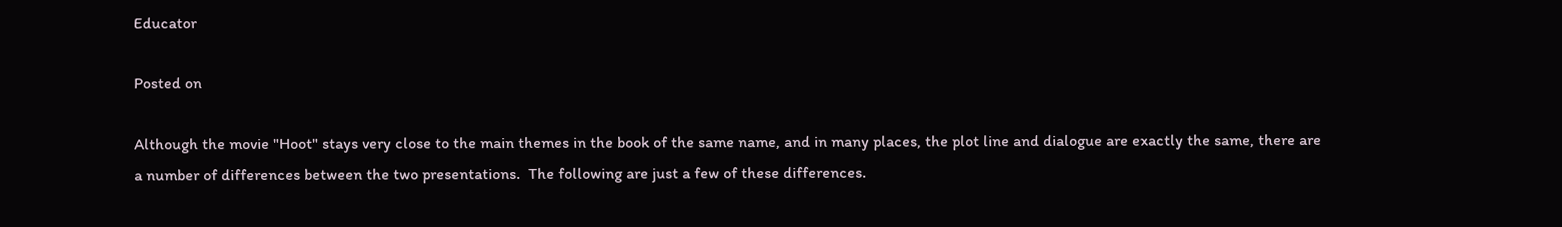Educator

Posted on

Although the movie "Hoot" stays very close to the main themes in the book of the same name, and in many places, the plot line and dialogue are exactly the same, there are a number of differences between the two presentations.  The following are just a few of these differences.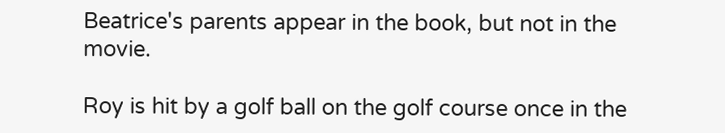Beatrice's parents appear in the book, but not in the movie.

Roy is hit by a golf ball on the golf course once in the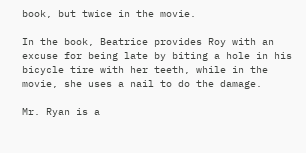book, but twice in the movie.

In the book, Beatrice provides Roy with an excuse for being late by biting a hole in his bicycle tire with her teeth, while in the movie, she uses a nail to do the damage.

Mr. Ryan is a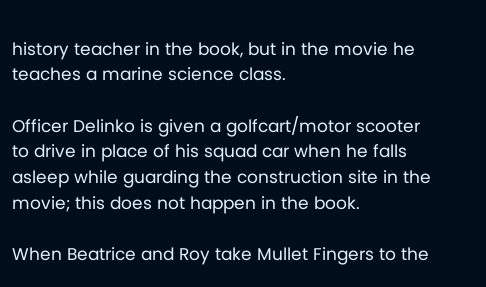history teacher in the book, but in the movie he teaches a marine science class.

Officer Delinko is given a golfcart/motor scooter to drive in place of his squad car when he falls asleep while guarding the construction site in the movie; this does not happen in the book.

When Beatrice and Roy take Mullet Fingers to the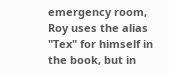emergency room, Roy uses the alias "Tex" for himself in the book, but in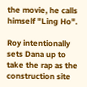the movie, he calls himself "Ling Ho".

Roy intentionally sets Dana up to take the rap as the construction site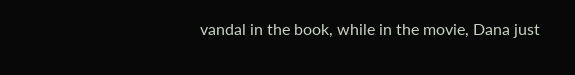vandal in the book, while in the movie, Dana just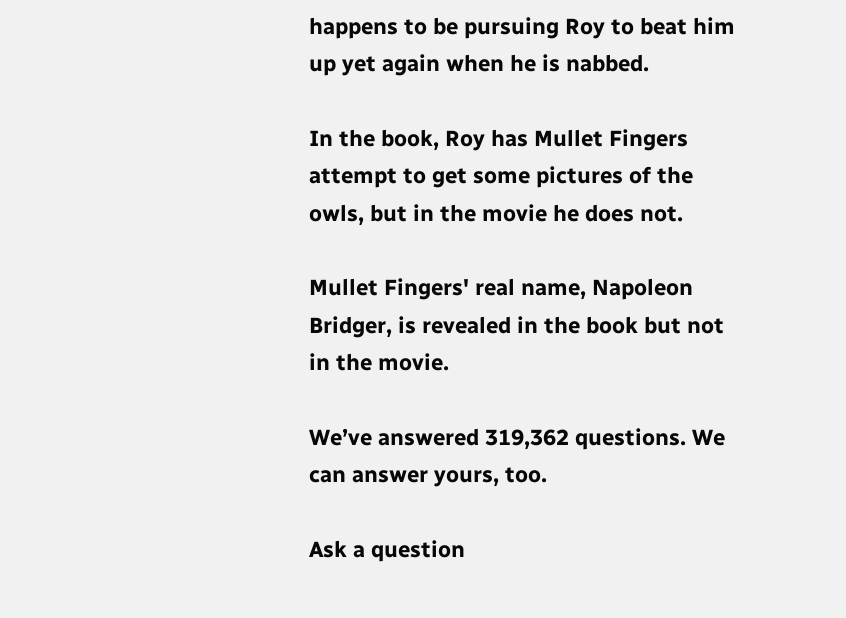happens to be pursuing Roy to beat him up yet again when he is nabbed.

In the book, Roy has Mullet Fingers attempt to get some pictures of the owls, but in the movie he does not.

Mullet Fingers' real name, Napoleon Bridger, is revealed in the book but not in the movie.

We’ve answered 319,362 questions. We can answer yours, too.

Ask a question